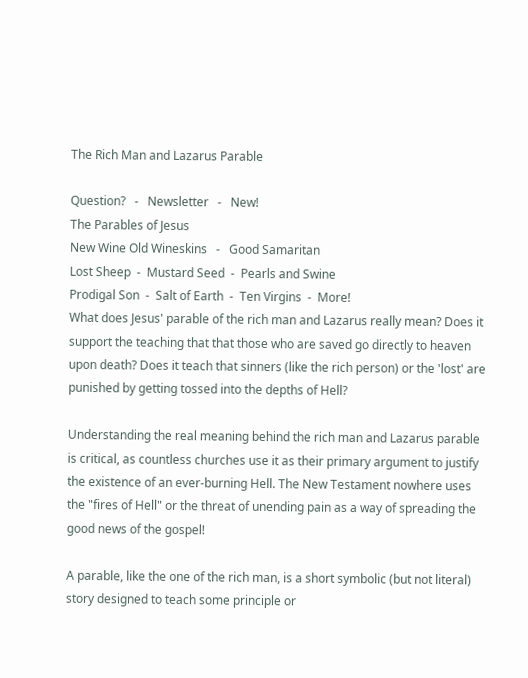The Rich Man and Lazarus Parable

Question?   -   Newsletter   -   New!
The Parables of Jesus
New Wine Old Wineskins   -   Good Samaritan
Lost Sheep  -  Mustard Seed  -  Pearls and Swine
Prodigal Son  -  Salt of Earth  -  Ten Virgins  -  More!
What does Jesus' parable of the rich man and Lazarus really mean? Does it support the teaching that that those who are saved go directly to heaven upon death? Does it teach that sinners (like the rich person) or the 'lost' are punished by getting tossed into the depths of Hell?

Understanding the real meaning behind the rich man and Lazarus parable is critical, as countless churches use it as their primary argument to justify the existence of an ever-burning Hell. The New Testament nowhere uses the "fires of Hell" or the threat of unending pain as a way of spreading the good news of the gospel!

A parable, like the one of the rich man, is a short symbolic (but not literal) story designed to teach some principle or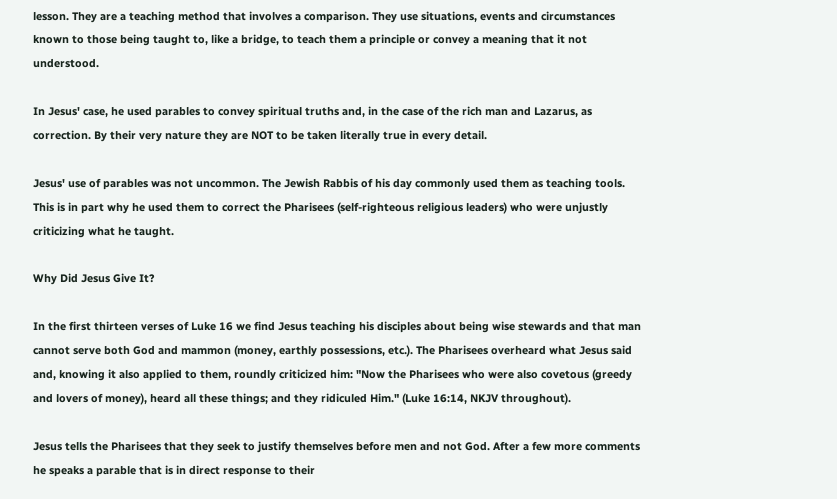lesson. They are a teaching method that involves a comparison. They use situations, events and circumstances known to those being taught to, like a bridge, to teach them a principle or convey a meaning that it not understood.

In Jesus' case, he used parables to convey spiritual truths and, in the case of the rich man and Lazarus, as correction. By their very nature they are NOT to be taken literally true in every detail.

Jesus' use of parables was not uncommon. The Jewish Rabbis of his day commonly used them as teaching tools. This is in part why he used them to correct the Pharisees (self-righteous religious leaders) who were unjustly criticizing what he taught.

Why Did Jesus Give It?

In the first thirteen verses of Luke 16 we find Jesus teaching his disciples about being wise stewards and that man cannot serve both God and mammon (money, earthly possessions, etc.). The Pharisees overheard what Jesus said and, knowing it also applied to them, roundly criticized him: "Now the Pharisees who were also covetous (greedy and lovers of money), heard all these things; and they ridiculed Him." (Luke 16:14, NKJV throughout).

Jesus tells the Pharisees that they seek to justify themselves before men and not God. After a few more comments he speaks a parable that is in direct response to their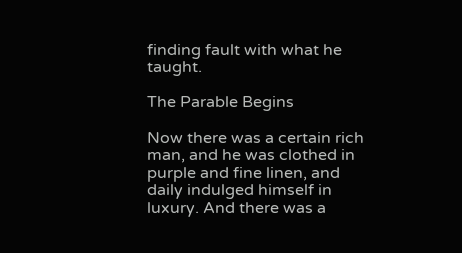finding fault with what he taught.

The Parable Begins

Now there was a certain rich man, and he was clothed in purple and fine linen, and daily indulged himself in luxury. And there was a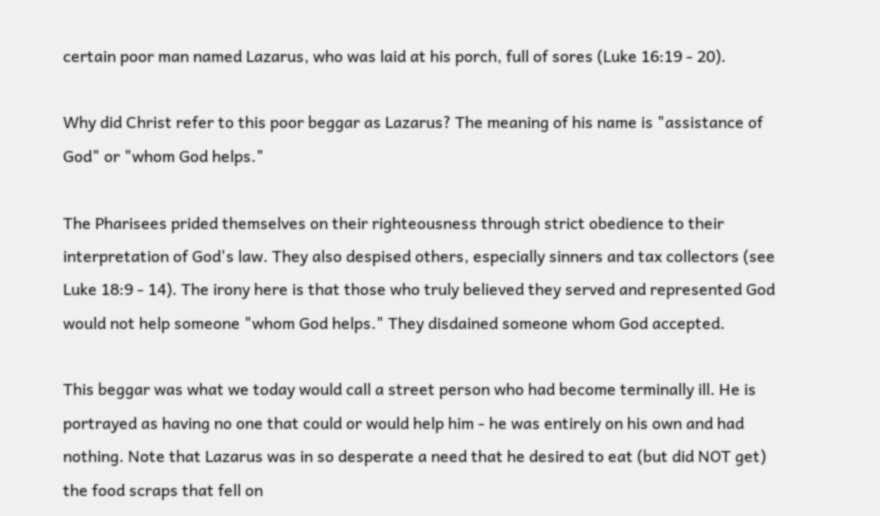certain poor man named Lazarus, who was laid at his porch, full of sores (Luke 16:19 - 20).

Why did Christ refer to this poor beggar as Lazarus? The meaning of his name is "assistance of God" or "whom God helps."

The Pharisees prided themselves on their righteousness through strict obedience to their interpretation of God's law. They also despised others, especially sinners and tax collectors (see Luke 18:9 - 14). The irony here is that those who truly believed they served and represented God would not help someone "whom God helps." They disdained someone whom God accepted.

This beggar was what we today would call a street person who had become terminally ill. He is portrayed as having no one that could or would help him - he was entirely on his own and had nothing. Note that Lazarus was in so desperate a need that he desired to eat (but did NOT get) the food scraps that fell on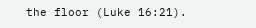the floor (Luke 16:21).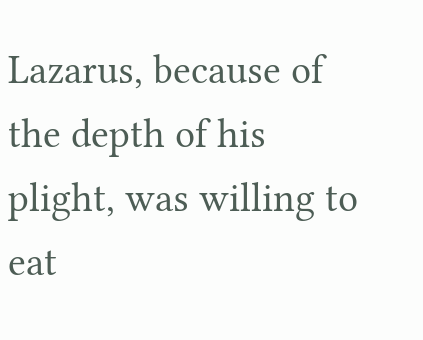Lazarus, because of the depth of his plight, was willing to eat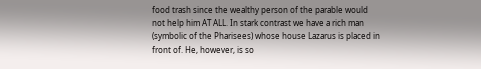food trash since the wealthy person of the parable would not help him AT ALL. In stark contrast we have a rich man (symbolic of the Pharisees) whose house Lazarus is placed in front of. He, however, is so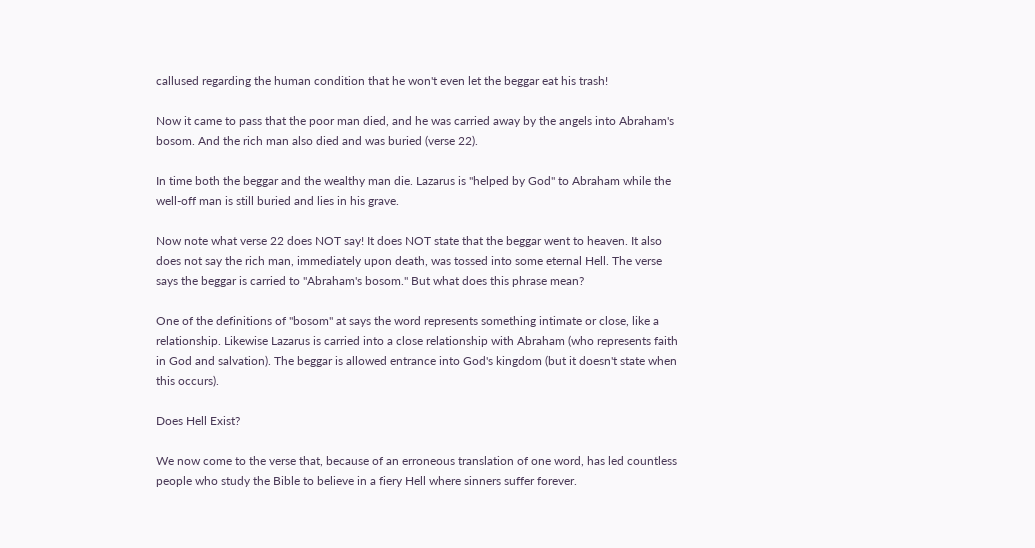callused regarding the human condition that he won't even let the beggar eat his trash!

Now it came to pass that the poor man died, and he was carried away by the angels into Abraham's bosom. And the rich man also died and was buried (verse 22).

In time both the beggar and the wealthy man die. Lazarus is "helped by God" to Abraham while the well-off man is still buried and lies in his grave.

Now note what verse 22 does NOT say! It does NOT state that the beggar went to heaven. It also does not say the rich man, immediately upon death, was tossed into some eternal Hell. The verse says the beggar is carried to "Abraham's bosom." But what does this phrase mean?

One of the definitions of "bosom" at says the word represents something intimate or close, like a relationship. Likewise Lazarus is carried into a close relationship with Abraham (who represents faith in God and salvation). The beggar is allowed entrance into God's kingdom (but it doesn't state when this occurs).

Does Hell Exist?

We now come to the verse that, because of an erroneous translation of one word, has led countless people who study the Bible to believe in a fiery Hell where sinners suffer forever.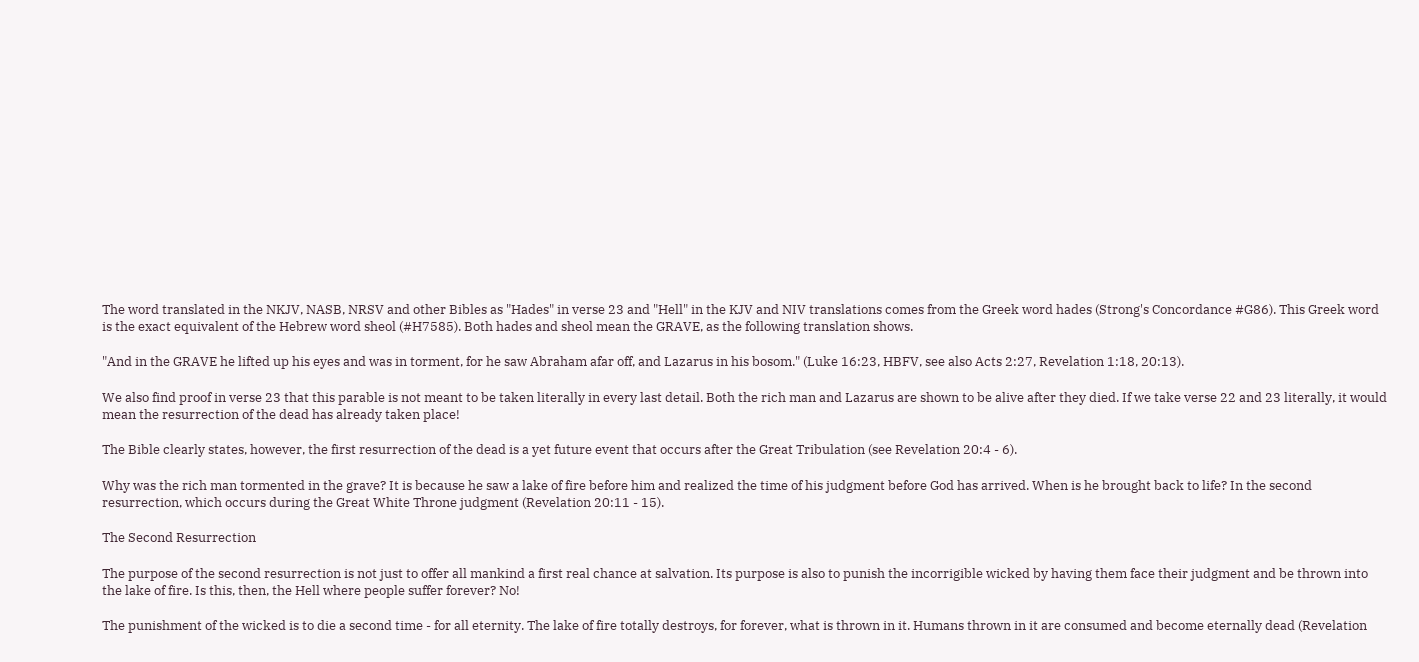The word translated in the NKJV, NASB, NRSV and other Bibles as "Hades" in verse 23 and "Hell" in the KJV and NIV translations comes from the Greek word hades (Strong's Concordance #G86). This Greek word is the exact equivalent of the Hebrew word sheol (#H7585). Both hades and sheol mean the GRAVE, as the following translation shows.

"And in the GRAVE he lifted up his eyes and was in torment, for he saw Abraham afar off, and Lazarus in his bosom." (Luke 16:23, HBFV, see also Acts 2:27, Revelation 1:18, 20:13).

We also find proof in verse 23 that this parable is not meant to be taken literally in every last detail. Both the rich man and Lazarus are shown to be alive after they died. If we take verse 22 and 23 literally, it would mean the resurrection of the dead has already taken place!

The Bible clearly states, however, the first resurrection of the dead is a yet future event that occurs after the Great Tribulation (see Revelation 20:4 - 6).

Why was the rich man tormented in the grave? It is because he saw a lake of fire before him and realized the time of his judgment before God has arrived. When is he brought back to life? In the second resurrection, which occurs during the Great White Throne judgment (Revelation 20:11 - 15).

The Second Resurrection

The purpose of the second resurrection is not just to offer all mankind a first real chance at salvation. Its purpose is also to punish the incorrigible wicked by having them face their judgment and be thrown into the lake of fire. Is this, then, the Hell where people suffer forever? No!

The punishment of the wicked is to die a second time - for all eternity. The lake of fire totally destroys, for forever, what is thrown in it. Humans thrown in it are consumed and become eternally dead (Revelation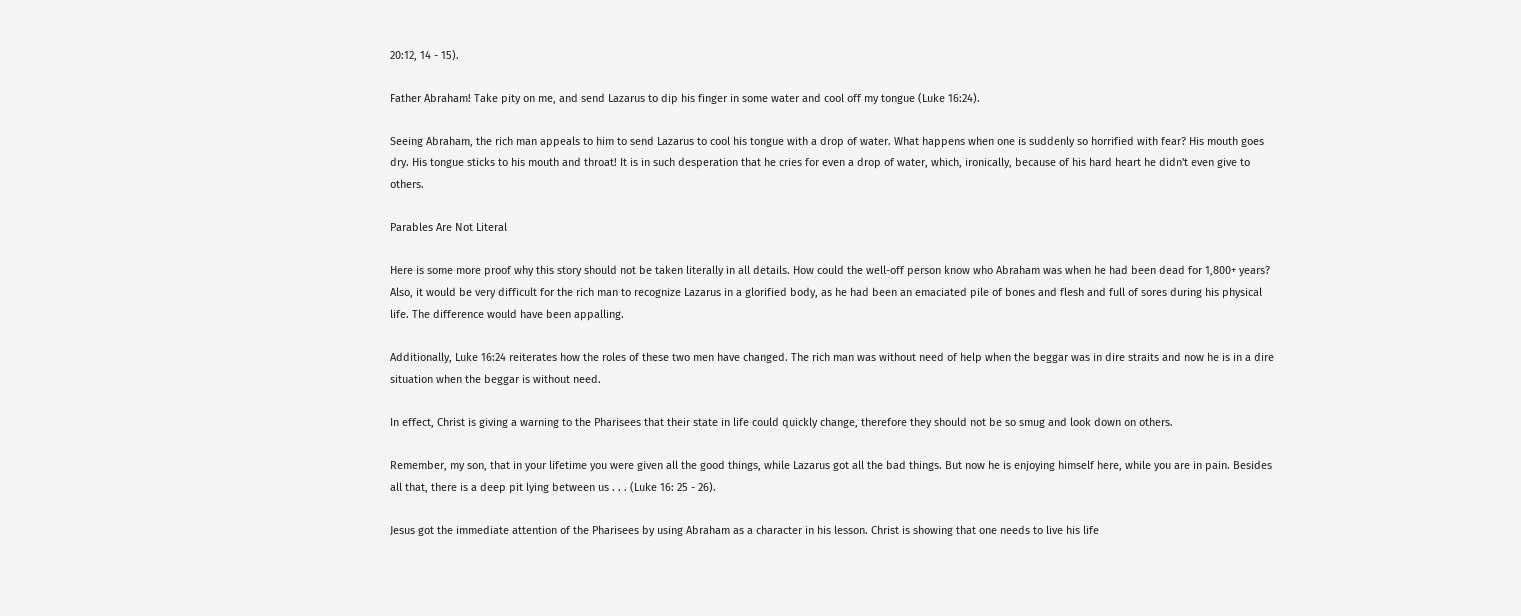20:12, 14 - 15).

Father Abraham! Take pity on me, and send Lazarus to dip his finger in some water and cool off my tongue (Luke 16:24).

Seeing Abraham, the rich man appeals to him to send Lazarus to cool his tongue with a drop of water. What happens when one is suddenly so horrified with fear? His mouth goes dry. His tongue sticks to his mouth and throat! It is in such desperation that he cries for even a drop of water, which, ironically, because of his hard heart he didn't even give to others.

Parables Are Not Literal

Here is some more proof why this story should not be taken literally in all details. How could the well-off person know who Abraham was when he had been dead for 1,800+ years? Also, it would be very difficult for the rich man to recognize Lazarus in a glorified body, as he had been an emaciated pile of bones and flesh and full of sores during his physical life. The difference would have been appalling.

Additionally, Luke 16:24 reiterates how the roles of these two men have changed. The rich man was without need of help when the beggar was in dire straits and now he is in a dire situation when the beggar is without need.

In effect, Christ is giving a warning to the Pharisees that their state in life could quickly change, therefore they should not be so smug and look down on others.

Remember, my son, that in your lifetime you were given all the good things, while Lazarus got all the bad things. But now he is enjoying himself here, while you are in pain. Besides all that, there is a deep pit lying between us . . . (Luke 16: 25 - 26).

Jesus got the immediate attention of the Pharisees by using Abraham as a character in his lesson. Christ is showing that one needs to live his life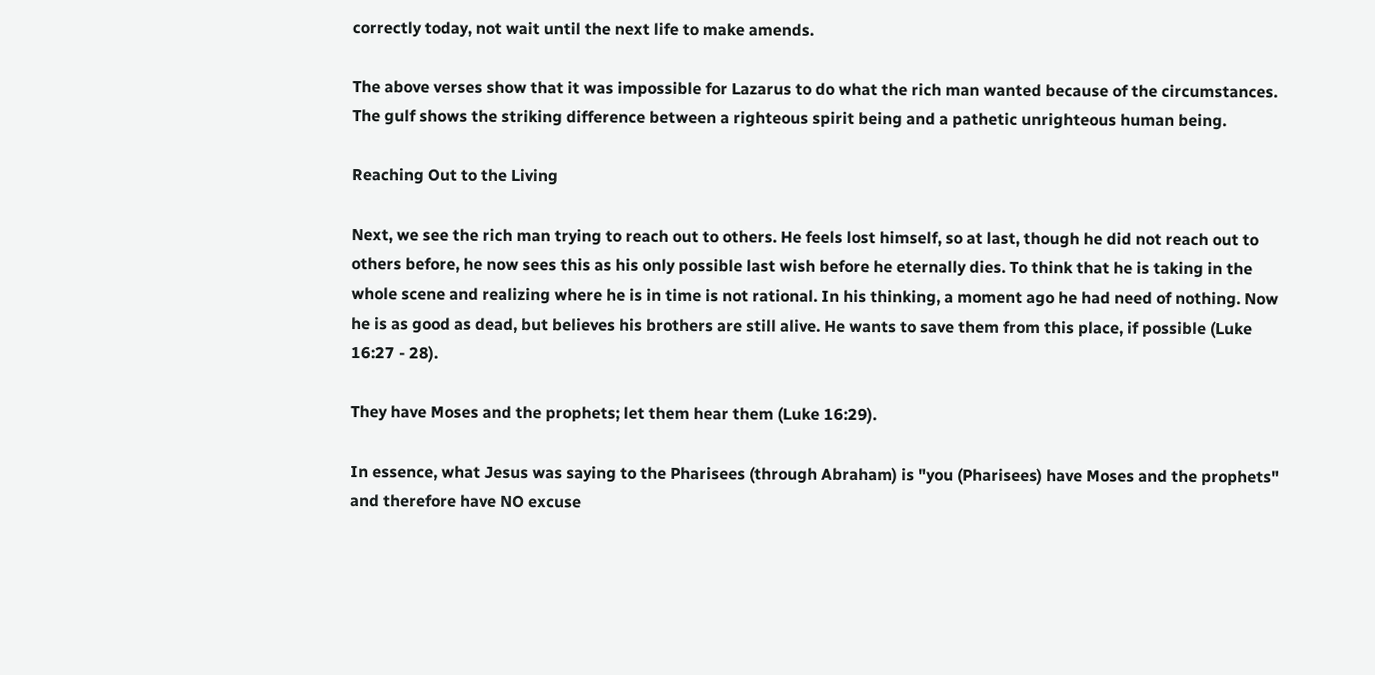correctly today, not wait until the next life to make amends.

The above verses show that it was impossible for Lazarus to do what the rich man wanted because of the circumstances. The gulf shows the striking difference between a righteous spirit being and a pathetic unrighteous human being.

Reaching Out to the Living

Next, we see the rich man trying to reach out to others. He feels lost himself, so at last, though he did not reach out to others before, he now sees this as his only possible last wish before he eternally dies. To think that he is taking in the whole scene and realizing where he is in time is not rational. In his thinking, a moment ago he had need of nothing. Now he is as good as dead, but believes his brothers are still alive. He wants to save them from this place, if possible (Luke 16:27 - 28).

They have Moses and the prophets; let them hear them (Luke 16:29).

In essence, what Jesus was saying to the Pharisees (through Abraham) is "you (Pharisees) have Moses and the prophets" and therefore have NO excuse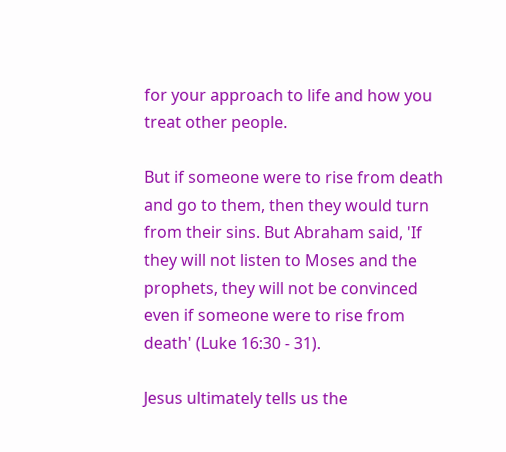for your approach to life and how you treat other people.

But if someone were to rise from death and go to them, then they would turn from their sins. But Abraham said, 'If they will not listen to Moses and the prophets, they will not be convinced even if someone were to rise from death' (Luke 16:30 - 31).

Jesus ultimately tells us the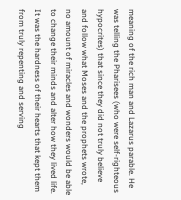meaning of the rich man and Lazarus parable. He was telling the Pharisees (who were self-righteous hypocrites) that since they did not truly believe and follow what Moses and the prophets wrote, no amount of miracles and wonders would be able to change their minds and alter how they lived life. It was the hardness of their hearts that kept them from truly repenting and serving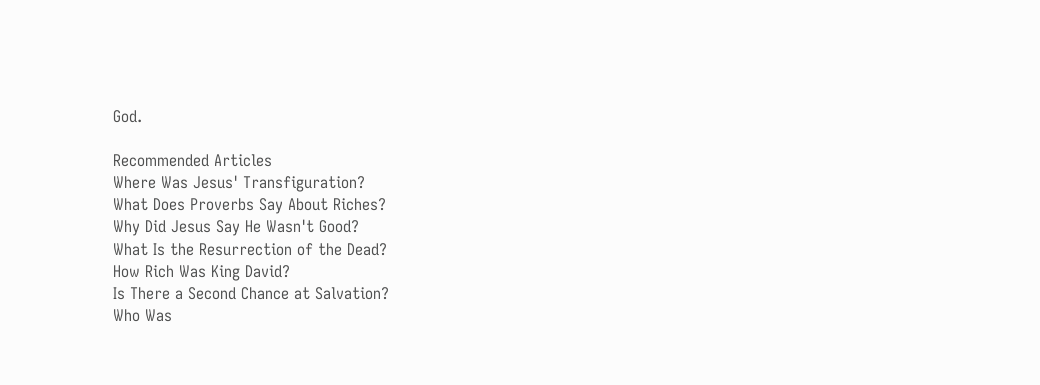God.

Recommended Articles
Where Was Jesus' Transfiguration?
What Does Proverbs Say About Riches?
Why Did Jesus Say He Wasn't Good?
What Is the Resurrection of the Dead?
How Rich Was King David?
Is There a Second Chance at Salvation?
Who Was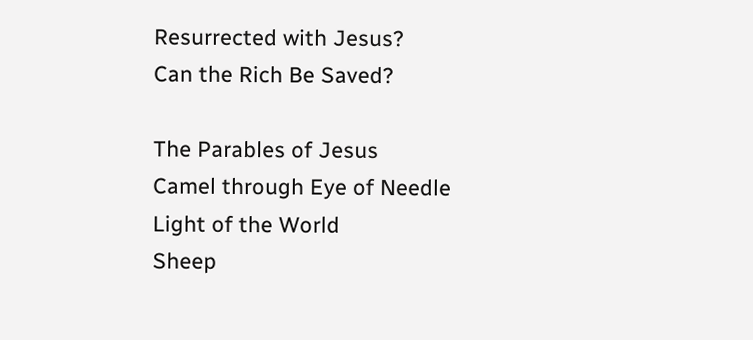Resurrected with Jesus?
Can the Rich Be Saved?

The Parables of Jesus
Camel through Eye of Needle
Light of the World
Sheep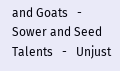and Goats   -   Sower and Seed
Talents   -   Unjust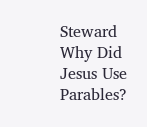Steward
Why Did Jesus Use Parables?